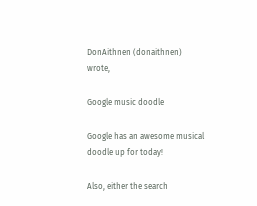DonAithnen (donaithnen) wrote,

Google music doodle

Google has an awesome musical doodle up for today!

Also, either the search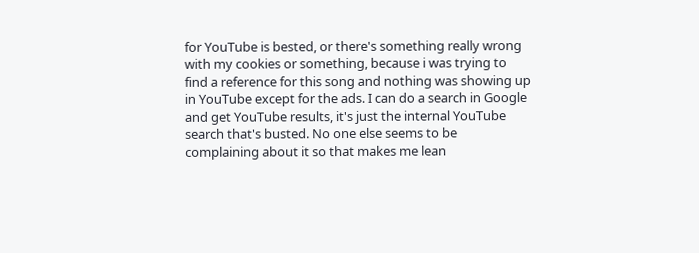for YouTube is bested, or there's something really wrong with my cookies or something, because i was trying to find a reference for this song and nothing was showing up in YouTube except for the ads. I can do a search in Google and get YouTube results, it's just the internal YouTube search that's busted. No one else seems to be complaining about it so that makes me lean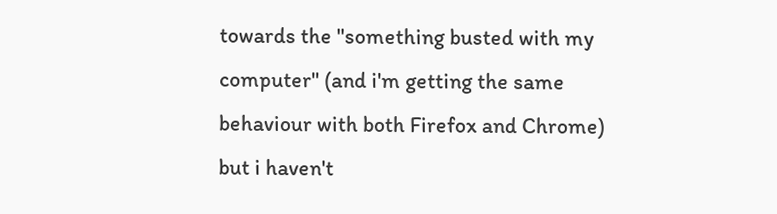towards the "something busted with my computer" (and i'm getting the same behaviour with both Firefox and Chrome) but i haven't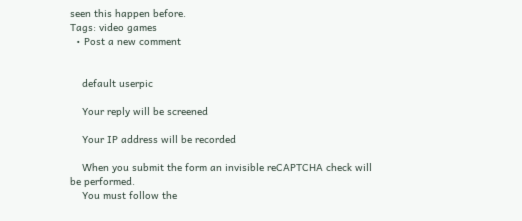seen this happen before.
Tags: video games
  • Post a new comment


    default userpic

    Your reply will be screened

    Your IP address will be recorded

    When you submit the form an invisible reCAPTCHA check will be performed.
    You must follow the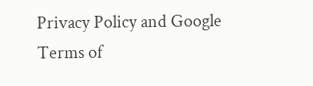Privacy Policy and Google Terms of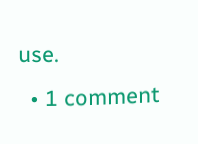use.
  • 1 comment